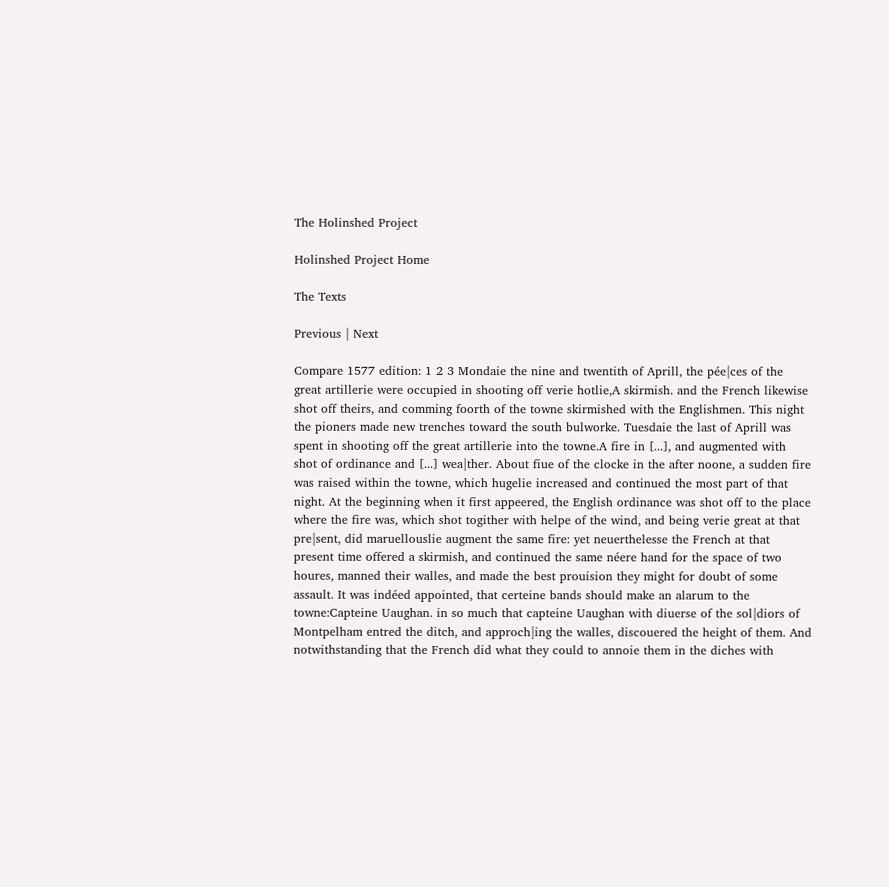The Holinshed Project

Holinshed Project Home

The Texts

Previous | Next

Compare 1577 edition: 1 2 3 Mondaie the nine and twentith of Aprill, the pée|ces of the great artillerie were occupied in shooting off verie hotlie,A skirmish. and the French likewise shot off theirs, and comming foorth of the towne skirmished with the Englishmen. This night the pioners made new trenches toward the south bulworke. Tuesdaie the last of Aprill was spent in shooting off the great artillerie into the towne.A fire in [...], and augmented with shot of ordinance and [...] wea|ther. About fiue of the clocke in the after noone, a sudden fire was raised within the towne, which hugelie increased and continued the most part of that night. At the beginning when it first appeered, the English ordinance was shot off to the place where the fire was, which shot togither with helpe of the wind, and being verie great at that pre|sent, did maruellouslie augment the same fire: yet neuerthelesse the French at that present time offered a skirmish, and continued the same néere hand for the space of two houres, manned their walles, and made the best prouision they might for doubt of some assault. It was indéed appointed, that certeine bands should make an alarum to the towne:Capteine Uaughan. in so much that capteine Uaughan with diuerse of the sol|diors of Montpelham entred the ditch, and approch|ing the walles, discouered the height of them. And notwithstanding that the French did what they could to annoie them in the diches with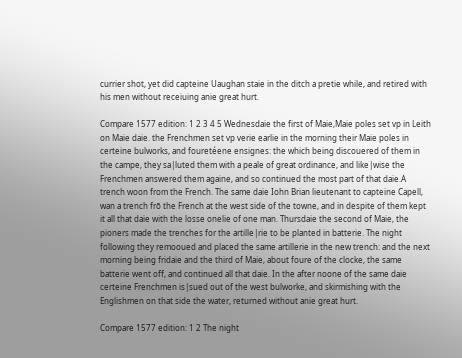currier shot, yet did capteine Uaughan staie in the ditch a pretie while, and retired with his men without receiuing anie great hurt.

Compare 1577 edition: 1 2 3 4 5 Wednesdaie the first of Maie,Maie poles set vp in Leith on Maie daie. the Frenchmen set vp verie earlie in the morning their Maie poles in certeine bulworks, and fouretéene ensignes: the which being discouered of them in the campe, they sa|luted them with a peale of great ordinance, and like|wise the Frenchmen answered them againe, and so continued the most part of that daie.A trench woon from the French. The same daie Iohn Brian lieutenant to capteine Capell, wan a trench frõ the French at the west side of the towne, and in despite of them kept it all that daie with the losse onelie of one man. Thursdaie the second of Maie, the pioners made the trenches for the artille|rie to be planted in batterie. The night following they remooued and placed the same artillerie in the new trench: and the next morning being fridaie and the third of Maie, about foure of the clocke, the same batterie went off, and continued all that daie. In the after noone of the same daie certeine Frenchmen is|sued out of the west bulworke, and skirmishing with the Englishmen on that side the water, returned without anie great hurt.

Compare 1577 edition: 1 2 The night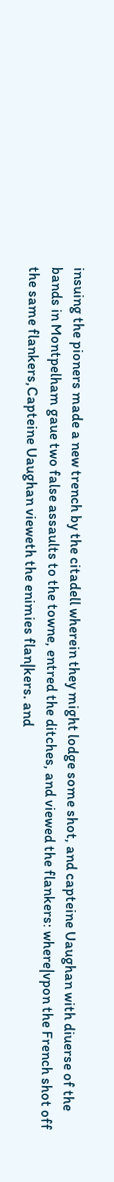insuing the pioners made a new trench by the citadell wherein they might lodge some shot, and capteine Uaughan with diuerse of the bands in Montpelham gaue two false assaults to the towne, entred the ditches, and viewed the flankers: where|vpon the French shot off the same flankers,Capteine Uaughan vieweth the enimies flan|kers. and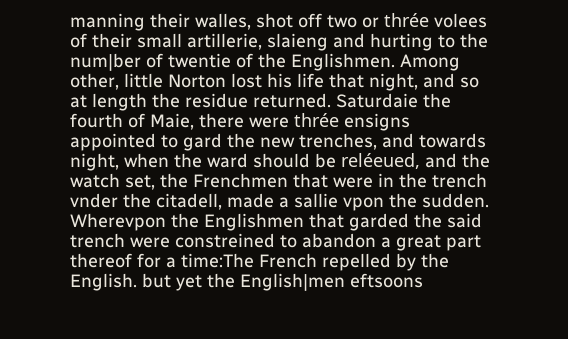manning their walles, shot off two or thrée volees of their small artillerie, slaieng and hurting to the num|ber of twentie of the Englishmen. Among other, little Norton lost his life that night, and so at length the residue returned. Saturdaie the fourth of Maie, there were thrée ensigns appointed to gard the new trenches, and towards night, when the ward should be reléeued, and the watch set, the Frenchmen that were in the trench vnder the citadell, made a sallie vpon the sudden. Wherevpon the Englishmen that garded the said trench were constreined to abandon a great part thereof for a time:The French repelled by the English. but yet the English|men eftsoons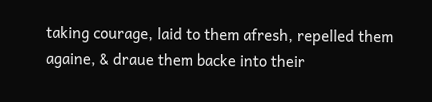taking courage, laid to them afresh, repelled them againe, & draue them backe into their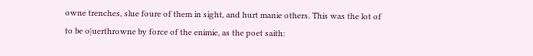owne trenches, slue foure of them in sight, and hurt manie others. This was the lot of to be o|uerthrowne by force of the enimie, as the poet saith: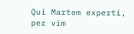Qui Martem experti, per vim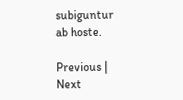subiguntur ab hoste.

Previous | Next